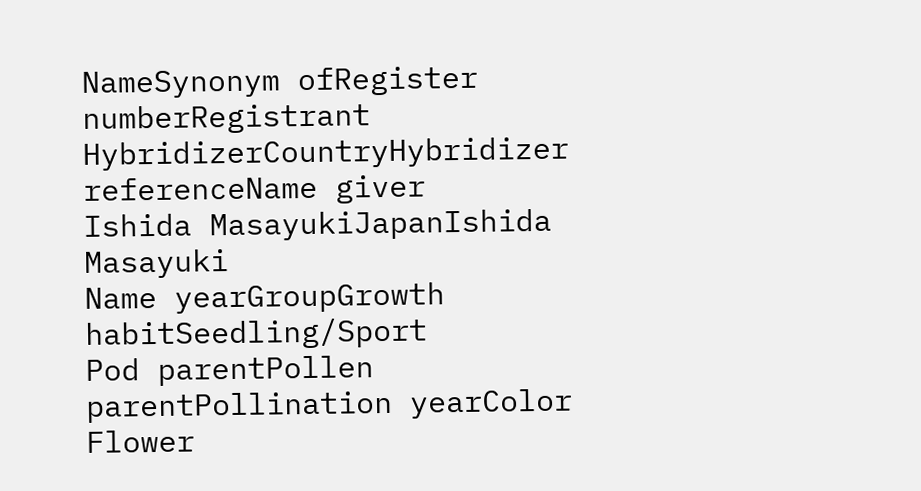NameSynonym ofRegister numberRegistrant
HybridizerCountryHybridizer referenceName giver
Ishida MasayukiJapanIshida Masayuki
Name yearGroupGrowth habitSeedling/Sport
Pod parentPollen parentPollination yearColor
Flower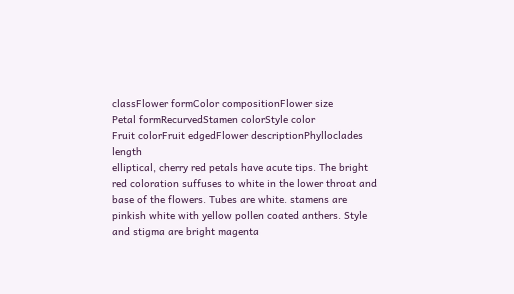classFlower formColor compositionFlower size
Petal formRecurvedStamen colorStyle color
Fruit colorFruit edgedFlower descriptionPhylloclades length
elliptical, cherry red petals have acute tips. The bright red coloration suffuses to white in the lower throat and base of the flowers. Tubes are white. stamens are pinkish white with yellow pollen coated anthers. Style and stigma are bright magenta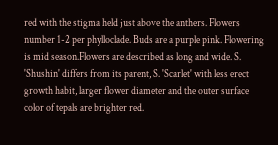red with the stigma held just above the anthers. Flowers number 1-2 per phylloclade. Buds are a purple pink. Flowering is mid season.Flowers are described as long and wide. S. 'Shushin' differs from its parent, S. 'Scarlet' with less erect growth habit, larger flower diameter and the outer surface color of tepals are brighter red.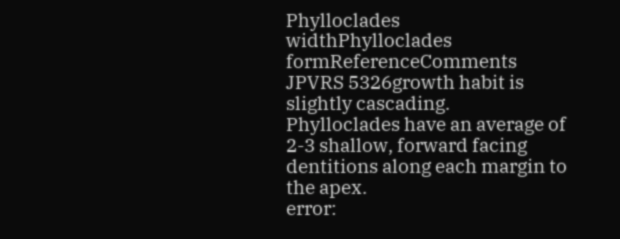Phylloclades widthPhylloclades formReferenceComments
JPVRS 5326growth habit is slightly cascading. Phylloclades have an average of 2-3 shallow, forward facing dentitions along each margin to the apex.
error: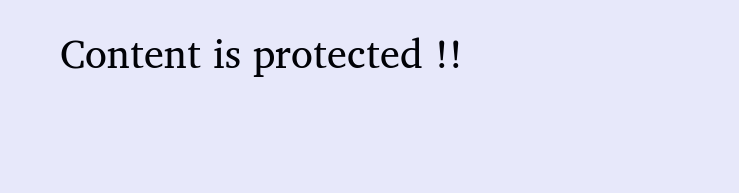Content is protected !!